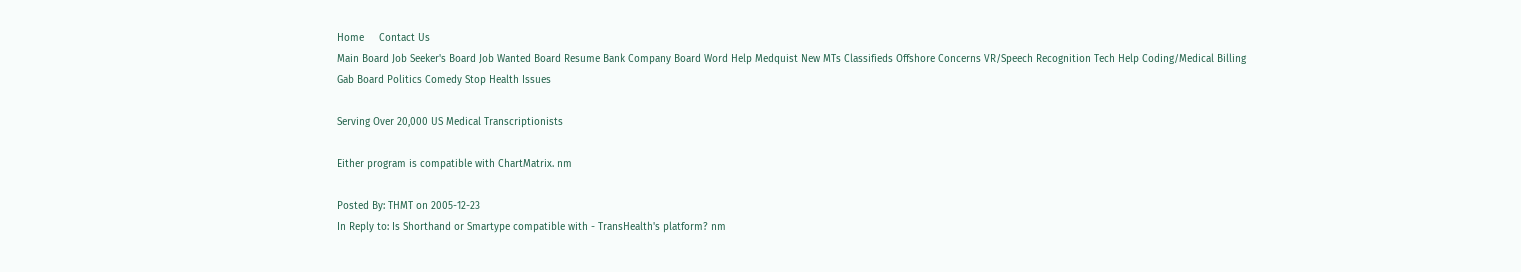Home     Contact Us
Main Board Job Seeker's Board Job Wanted Board Resume Bank Company Board Word Help Medquist New MTs Classifieds Offshore Concerns VR/Speech Recognition Tech Help Coding/Medical Billing
Gab Board Politics Comedy Stop Health Issues

Serving Over 20,000 US Medical Transcriptionists

Either program is compatible with ChartMatrix. nm

Posted By: THMT on 2005-12-23
In Reply to: Is Shorthand or Smartype compatible with - TransHealth's platform? nm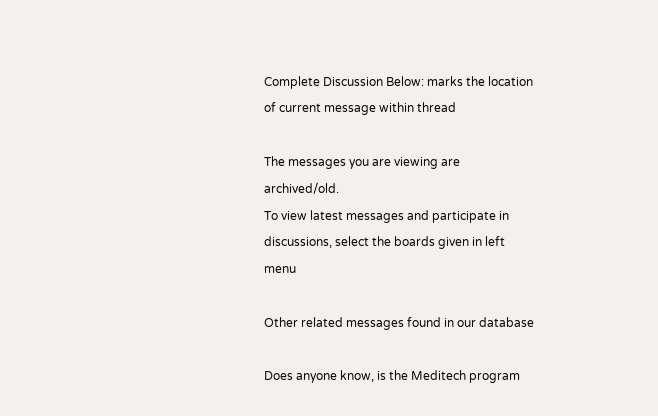Complete Discussion Below: marks the location of current message within thread

The messages you are viewing are archived/old.
To view latest messages and participate in discussions, select the boards given in left menu

Other related messages found in our database

Does anyone know, is the Meditech program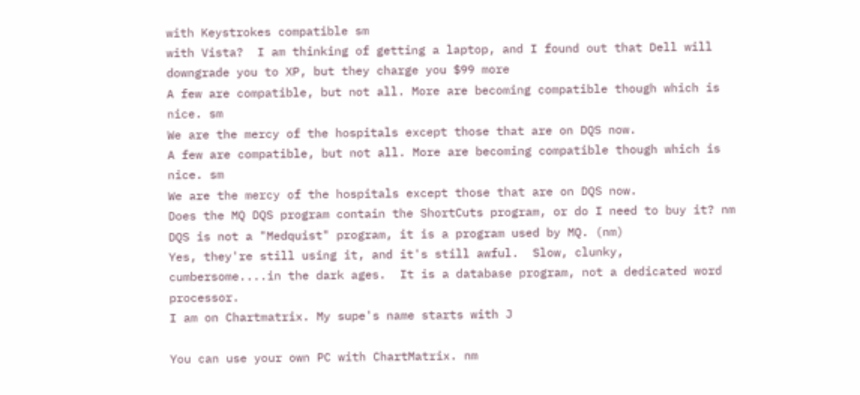with Keystrokes compatible sm
with Vista?  I am thinking of getting a laptop, and I found out that Dell will downgrade you to XP, but they charge you $99 more
A few are compatible, but not all. More are becoming compatible though which is nice. sm
We are the mercy of the hospitals except those that are on DQS now.
A few are compatible, but not all. More are becoming compatible though which is nice. sm
We are the mercy of the hospitals except those that are on DQS now.
Does the MQ DQS program contain the ShortCuts program, or do I need to buy it? nm
DQS is not a "Medquist" program, it is a program used by MQ. (nm)
Yes, they're still using it, and it's still awful.  Slow, clunky, cumbersome....in the dark ages.  It is a database program, not a dedicated word processor.
I am on Chartmatrix. My supe's name starts with J

You can use your own PC with ChartMatrix. nm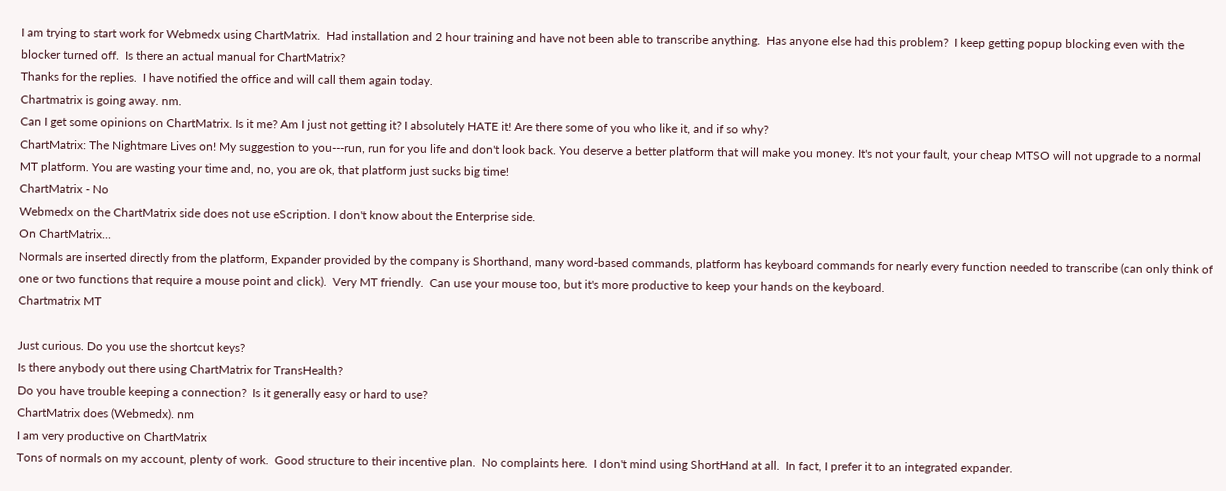I am trying to start work for Webmedx using ChartMatrix.  Had installation and 2 hour training and have not been able to transcribe anything.  Has anyone else had this problem?  I keep getting popup blocking even with the blocker turned off.  Is there an actual manual for ChartMatrix?
Thanks for the replies.  I have notified the office and will call them again today.
Chartmatrix is going away. nm.
Can I get some opinions on ChartMatrix. Is it me? Am I just not getting it? I absolutely HATE it! Are there some of you who like it, and if so why?
ChartMatrix: The Nightmare Lives on! My suggestion to you---run, run for you life and don't look back. You deserve a better platform that will make you money. It's not your fault, your cheap MTSO will not upgrade to a normal MT platform. You are wasting your time and, no, you are ok, that platform just sucks big time!
ChartMatrix - No
Webmedx on the ChartMatrix side does not use eScription. I don't know about the Enterprise side.
On ChartMatrix...
Normals are inserted directly from the platform, Expander provided by the company is Shorthand, many word-based commands, platform has keyboard commands for nearly every function needed to transcribe (can only think of one or two functions that require a mouse point and click).  Very MT friendly.  Can use your mouse too, but it's more productive to keep your hands on the keyboard.
Chartmatrix MT

Just curious. Do you use the shortcut keys?
Is there anybody out there using ChartMatrix for TransHealth?
Do you have trouble keeping a connection?  Is it generally easy or hard to use?
ChartMatrix does (Webmedx). nm
I am very productive on ChartMatrix
Tons of normals on my account, plenty of work.  Good structure to their incentive plan.  No complaints here.  I don't mind using ShortHand at all.  In fact, I prefer it to an integrated expander.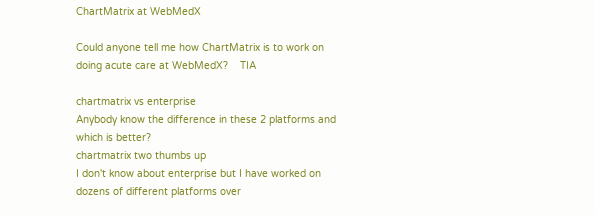ChartMatrix at WebMedX

Could anyone tell me how ChartMatrix is to work on doing acute care at WebMedX?    TIA

chartmatrix vs enterprise
Anybody know the difference in these 2 platforms and which is better?
chartmatrix two thumbs up
I don't know about enterprise but I have worked on dozens of different platforms over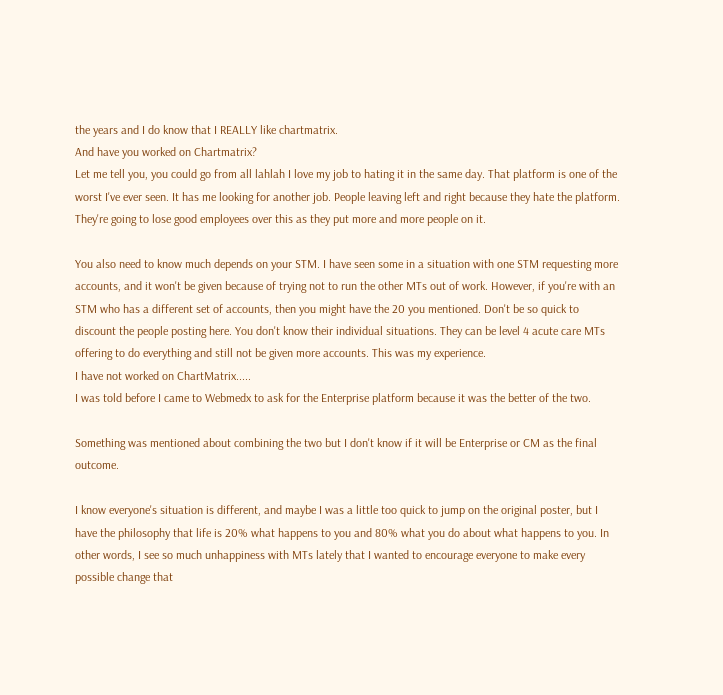the years and I do know that I REALLY like chartmatrix.
And have you worked on Chartmatrix?
Let me tell you, you could go from all lahlah I love my job to hating it in the same day. That platform is one of the worst I've ever seen. It has me looking for another job. People leaving left and right because they hate the platform. They're going to lose good employees over this as they put more and more people on it.

You also need to know much depends on your STM. I have seen some in a situation with one STM requesting more accounts, and it won't be given because of trying not to run the other MTs out of work. However, if you're with an STM who has a different set of accounts, then you might have the 20 you mentioned. Don't be so quick to discount the people posting here. You don't know their individual situations. They can be level 4 acute care MTs offering to do everything and still not be given more accounts. This was my experience.
I have not worked on ChartMatrix.....
I was told before I came to Webmedx to ask for the Enterprise platform because it was the better of the two.

Something was mentioned about combining the two but I don't know if it will be Enterprise or CM as the final outcome.

I know everyone's situation is different, and maybe I was a little too quick to jump on the original poster, but I have the philosophy that life is 20% what happens to you and 80% what you do about what happens to you. In other words, I see so much unhappiness with MTs lately that I wanted to encourage everyone to make every possible change that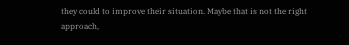they could to improve their situation. Maybe that is not the right approach,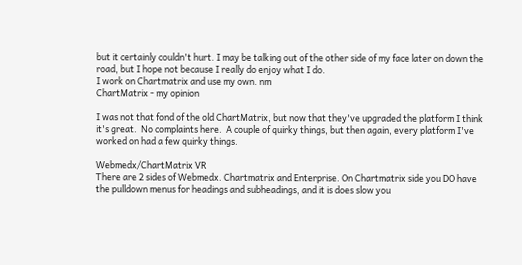but it certainly couldn't hurt. I may be talking out of the other side of my face later on down the road, but I hope not because I really do enjoy what I do.
I work on Chartmatrix and use my own. nm
ChartMatrix - my opinion

I was not that fond of the old ChartMatrix, but now that they've upgraded the platform I think it's great.  No complaints here.  A couple of quirky things, but then again, every platform I've worked on had a few quirky things.

Webmedx/ChartMatrix VR
There are 2 sides of Webmedx. Chartmatrix and Enterprise. On Chartmatrix side you DO have the pulldown menus for headings and subheadings, and it is does slow you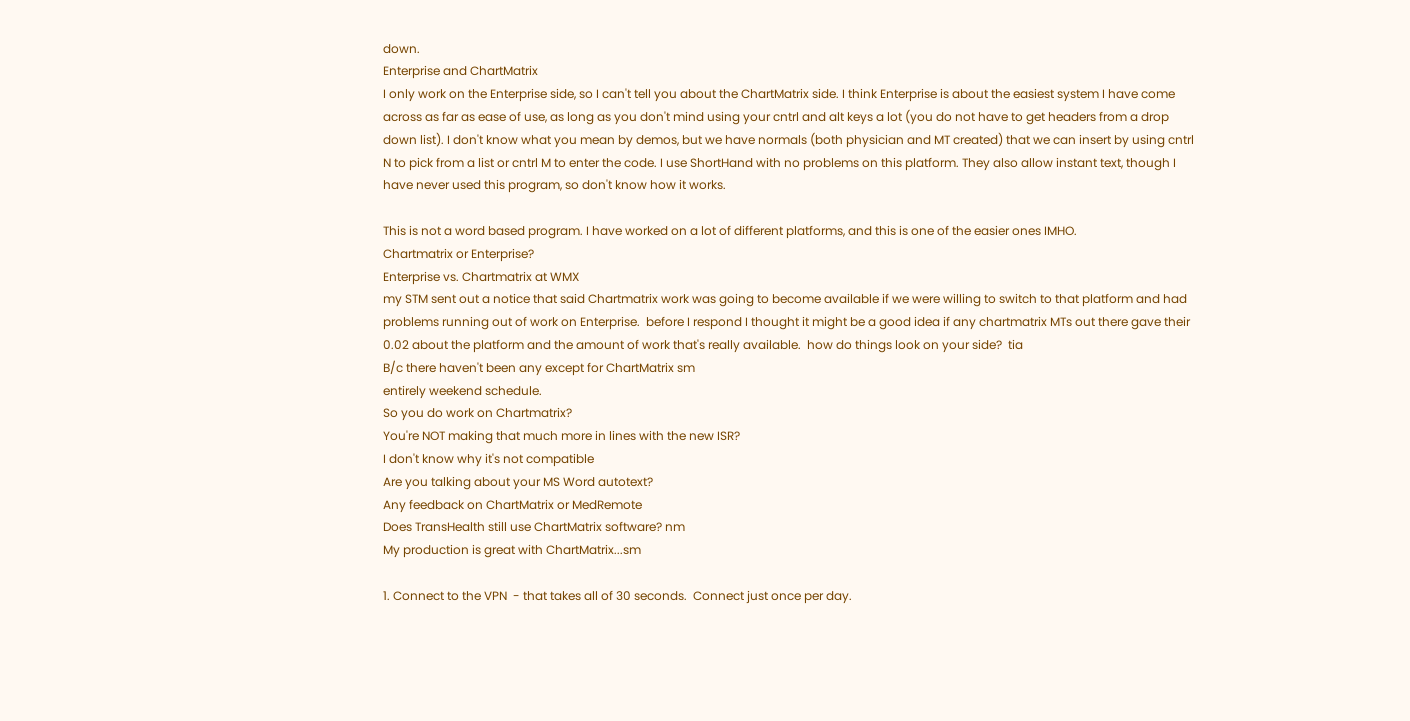down.
Enterprise and ChartMatrix
I only work on the Enterprise side, so I can't tell you about the ChartMatrix side. I think Enterprise is about the easiest system I have come across as far as ease of use, as long as you don't mind using your cntrl and alt keys a lot (you do not have to get headers from a drop down list). I don't know what you mean by demos, but we have normals (both physician and MT created) that we can insert by using cntrl N to pick from a list or cntrl M to enter the code. I use ShortHand with no problems on this platform. They also allow instant text, though I have never used this program, so don't know how it works.

This is not a word based program. I have worked on a lot of different platforms, and this is one of the easier ones IMHO.
Chartmatrix or Enterprise?
Enterprise vs. Chartmatrix at WMX
my STM sent out a notice that said Chartmatrix work was going to become available if we were willing to switch to that platform and had problems running out of work on Enterprise.  before I respond I thought it might be a good idea if any chartmatrix MTs out there gave their 0.02 about the platform and the amount of work that's really available.  how do things look on your side?  tia
B/c there haven't been any except for ChartMatrix sm
entirely weekend schedule.
So you do work on Chartmatrix?
You're NOT making that much more in lines with the new ISR?
I don't know why it's not compatible
Are you talking about your MS Word autotext?
Any feedback on ChartMatrix or MedRemote
Does TransHealth still use ChartMatrix software? nm
My production is great with ChartMatrix...sm

1. Connect to the VPN  - that takes all of 30 seconds.  Connect just once per day.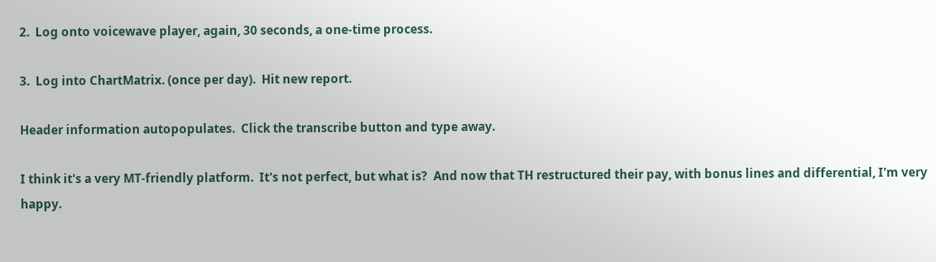2.  Log onto voicewave player, again, 30 seconds, a one-time process.

3.  Log into ChartMatrix. (once per day).  Hit new report.

Header information autopopulates.  Click the transcribe button and type away.

I think it's a very MT-friendly platform.  It's not perfect, but what is?  And now that TH restructured their pay, with bonus lines and differential, I'm very happy.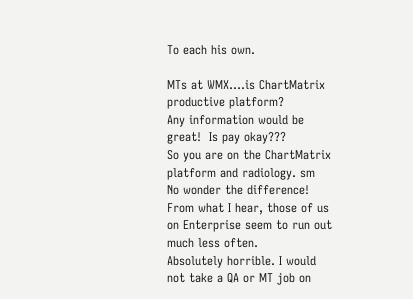To each his own.

MTs at WMX....is ChartMatrix productive platform?
Any information would be great!  Is pay okay???
So you are on the ChartMatrix platform and radiology. sm
No wonder the difference! From what I hear, those of us on Enterprise seem to run out much less often.
Absolutely horrible. I would not take a QA or MT job on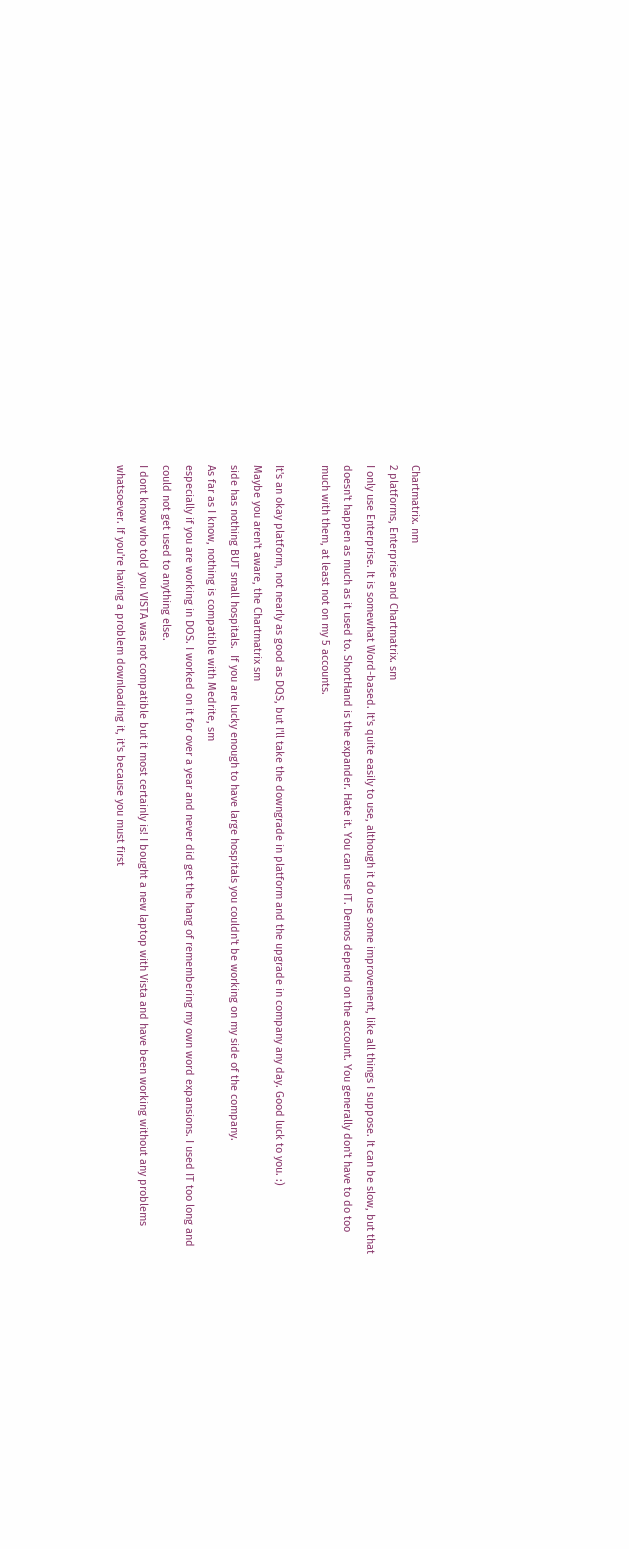Chartmatrix. nm
2 platforms, Enterprise and Chartmatrix. sm
I only use Enterprise. It is somewhat Word-based. It's quite easily to use, although it do use some improvement, like all things I suppose. It can be slow, but that doesn't happen as much as it used to. ShortHand is the expander. Hate it. You can use IT. Demos depend on the account. You generally don't have to do too much with them, at least not on my 5 accounts.

It's an okay platform, not nearly as good as DQS, but I'll take the downgrade in platform and the upgrade in company any day. Good luck to you. :)
Maybe you aren't aware, the Chartmatrix sm
side has nothing BUT small hospitals.  If you are lucky enough to have large hospitals you couldn't be working on my side of the company.
As far as I know, nothing is compatible with Medrite, sm
especially if you are working in DOS. I worked on it for over a year and never did get the hang of remembering my own word expansions. I used IT too long and could not get used to anything else.
I dont know who told you VISTA was not compatible but it most certainly is! I bought a new laptop with Vista and have been working without any problems whatsoever. If you're having a problem downloading it, it's because you must first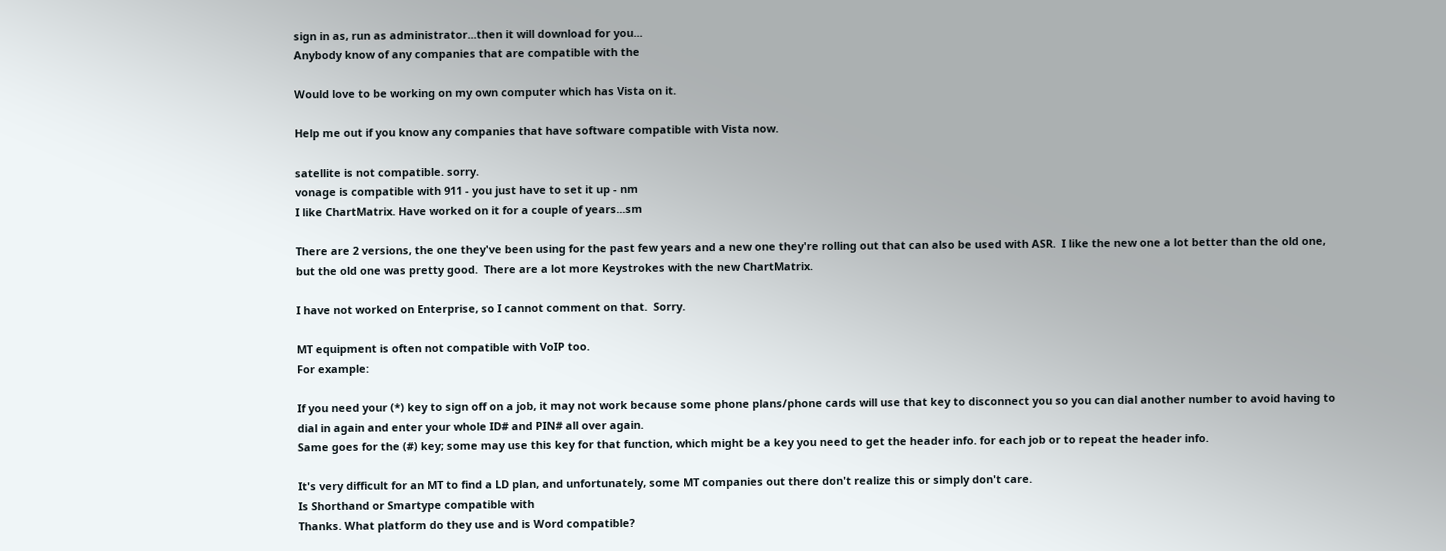sign in as, run as administrator...then it will download for you...
Anybody know of any companies that are compatible with the

Would love to be working on my own computer which has Vista on it.

Help me out if you know any companies that have software compatible with Vista now.

satellite is not compatible. sorry.
vonage is compatible with 911 - you just have to set it up - nm
I like ChartMatrix. Have worked on it for a couple of years...sm

There are 2 versions, the one they've been using for the past few years and a new one they're rolling out that can also be used with ASR.  I like the new one a lot better than the old one, but the old one was pretty good.  There are a lot more Keystrokes with the new ChartMatrix.

I have not worked on Enterprise, so I cannot comment on that.  Sorry.

MT equipment is often not compatible with VoIP too.
For example:

If you need your (*) key to sign off on a job, it may not work because some phone plans/phone cards will use that key to disconnect you so you can dial another number to avoid having to dial in again and enter your whole ID# and PIN# all over again.
Same goes for the (#) key; some may use this key for that function, which might be a key you need to get the header info. for each job or to repeat the header info.

It's very difficult for an MT to find a LD plan, and unfortunately, some MT companies out there don't realize this or simply don't care.
Is Shorthand or Smartype compatible with
Thanks. What platform do they use and is Word compatible?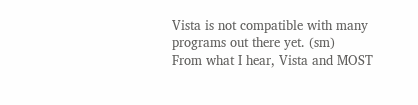Vista is not compatible with many programs out there yet. (sm)
From what I hear, Vista and MOST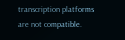transcription platforms are not compatible.